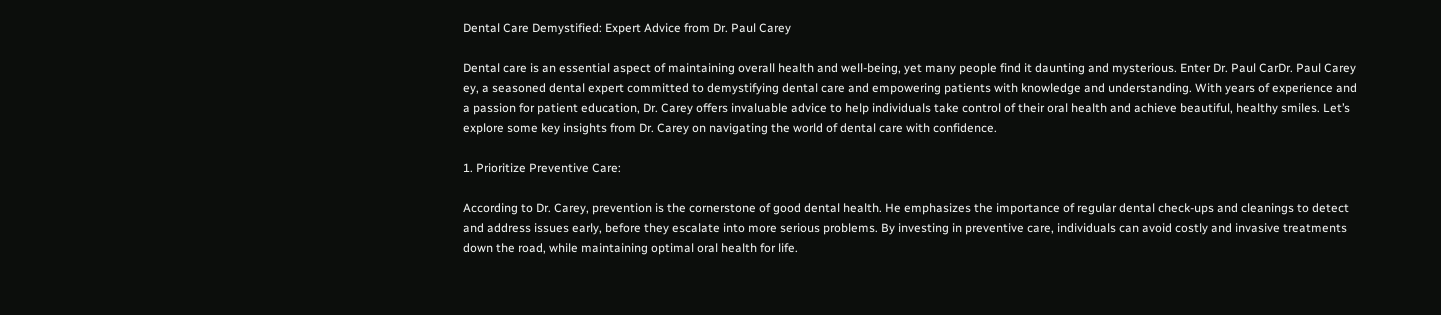Dental Care Demystified: Expert Advice from Dr. Paul Carey

Dental care is an essential aspect of maintaining overall health and well-being, yet many people find it daunting and mysterious. Enter Dr. Paul CarDr. Paul Carey ey, a seasoned dental expert committed to demystifying dental care and empowering patients with knowledge and understanding. With years of experience and a passion for patient education, Dr. Carey offers invaluable advice to help individuals take control of their oral health and achieve beautiful, healthy smiles. Let’s explore some key insights from Dr. Carey on navigating the world of dental care with confidence.

1. Prioritize Preventive Care:

According to Dr. Carey, prevention is the cornerstone of good dental health. He emphasizes the importance of regular dental check-ups and cleanings to detect and address issues early, before they escalate into more serious problems. By investing in preventive care, individuals can avoid costly and invasive treatments down the road, while maintaining optimal oral health for life.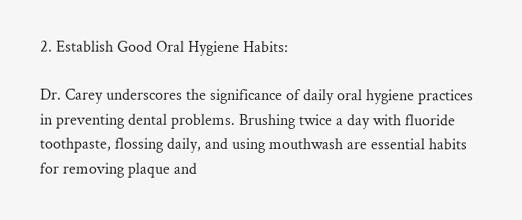2. Establish Good Oral Hygiene Habits:

Dr. Carey underscores the significance of daily oral hygiene practices in preventing dental problems. Brushing twice a day with fluoride toothpaste, flossing daily, and using mouthwash are essential habits for removing plaque and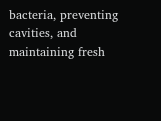bacteria, preventing cavities, and maintaining fresh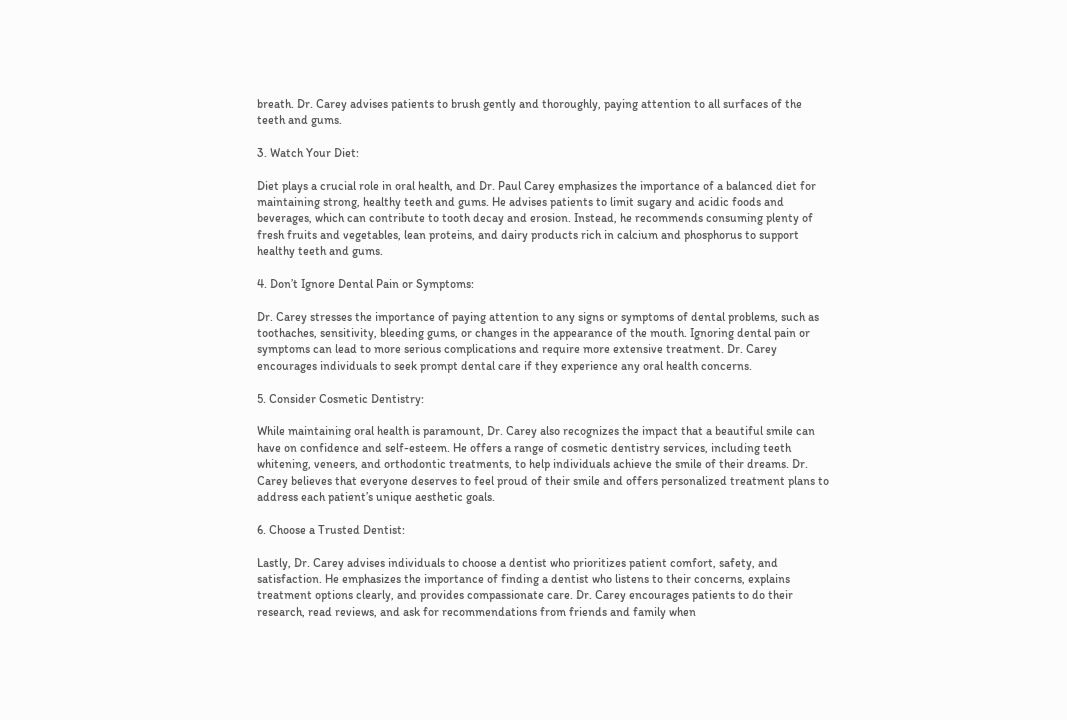breath. Dr. Carey advises patients to brush gently and thoroughly, paying attention to all surfaces of the teeth and gums.

3. Watch Your Diet:

Diet plays a crucial role in oral health, and Dr. Paul Carey emphasizes the importance of a balanced diet for maintaining strong, healthy teeth and gums. He advises patients to limit sugary and acidic foods and beverages, which can contribute to tooth decay and erosion. Instead, he recommends consuming plenty of fresh fruits and vegetables, lean proteins, and dairy products rich in calcium and phosphorus to support healthy teeth and gums.

4. Don’t Ignore Dental Pain or Symptoms:

Dr. Carey stresses the importance of paying attention to any signs or symptoms of dental problems, such as toothaches, sensitivity, bleeding gums, or changes in the appearance of the mouth. Ignoring dental pain or symptoms can lead to more serious complications and require more extensive treatment. Dr. Carey encourages individuals to seek prompt dental care if they experience any oral health concerns.

5. Consider Cosmetic Dentistry:

While maintaining oral health is paramount, Dr. Carey also recognizes the impact that a beautiful smile can have on confidence and self-esteem. He offers a range of cosmetic dentistry services, including teeth whitening, veneers, and orthodontic treatments, to help individuals achieve the smile of their dreams. Dr. Carey believes that everyone deserves to feel proud of their smile and offers personalized treatment plans to address each patient’s unique aesthetic goals.

6. Choose a Trusted Dentist:

Lastly, Dr. Carey advises individuals to choose a dentist who prioritizes patient comfort, safety, and satisfaction. He emphasizes the importance of finding a dentist who listens to their concerns, explains treatment options clearly, and provides compassionate care. Dr. Carey encourages patients to do their research, read reviews, and ask for recommendations from friends and family when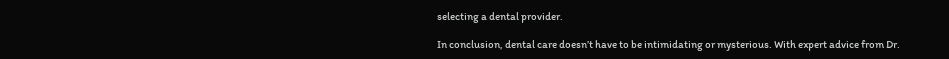selecting a dental provider.

In conclusion, dental care doesn’t have to be intimidating or mysterious. With expert advice from Dr.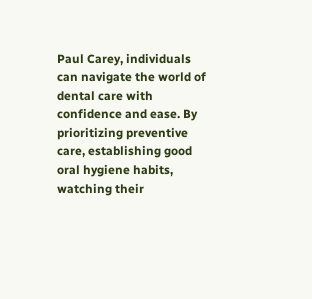Paul Carey, individuals can navigate the world of dental care with confidence and ease. By prioritizing preventive care, establishing good oral hygiene habits, watching their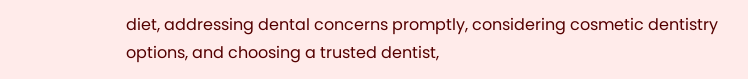diet, addressing dental concerns promptly, considering cosmetic dentistry options, and choosing a trusted dentist,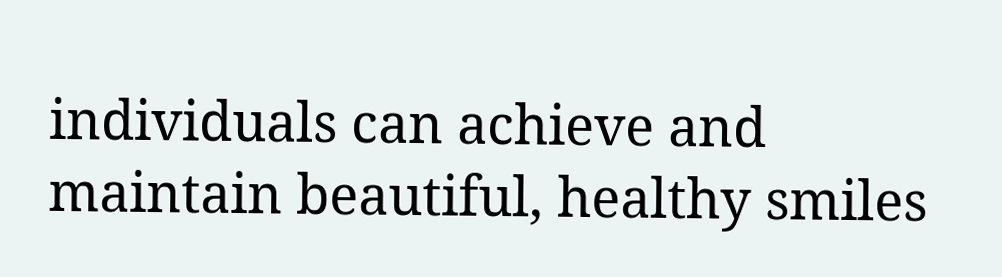individuals can achieve and maintain beautiful, healthy smiles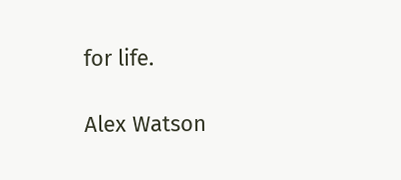for life.

Alex Watson